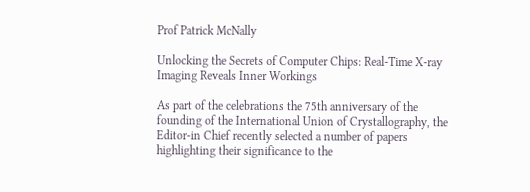Prof Patrick McNally

Unlocking the Secrets of Computer Chips: Real-Time X-ray Imaging Reveals Inner Workings

As part of the celebrations the 75th anniversary of the founding of the International Union of Crystallography, the Editor-in Chief recently selected a number of papers highlighting their significance to the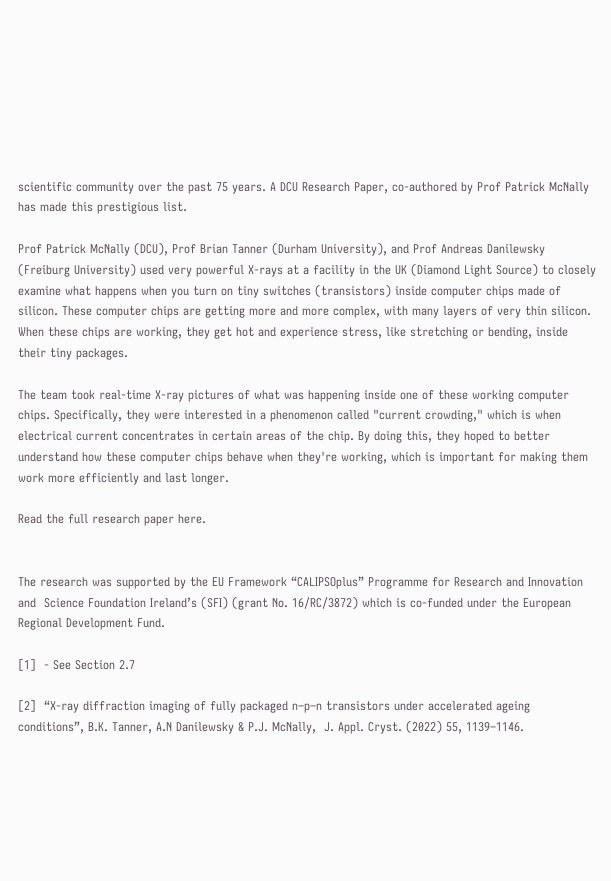scientific community over the past 75 years. A DCU Research Paper, co-authored by Prof Patrick McNally has made this prestigious list.

Prof Patrick McNally (DCU), Prof Brian Tanner (Durham University), and Prof Andreas Danilewsky (Freiburg University) used very powerful X-rays at a facility in the UK (Diamond Light Source) to closely examine what happens when you turn on tiny switches (transistors) inside computer chips made of silicon. These computer chips are getting more and more complex, with many layers of very thin silicon. When these chips are working, they get hot and experience stress, like stretching or bending, inside their tiny packages.

The team took real-time X-ray pictures of what was happening inside one of these working computer chips. Specifically, they were interested in a phenomenon called "current crowding," which is when electrical current concentrates in certain areas of the chip. By doing this, they hoped to better understand how these computer chips behave when they're working, which is important for making them work more efficiently and last longer.

Read the full research paper here.


The research was supported by the EU Framework “CALIPSOplus” Programme for Research and Innovation and  Science Foundation Ireland’s (SFI) (grant No. 16/RC/3872) which is co-funded under the European Regional Development Fund.

[1]  - See Section 2.7

[2]  “X-ray diffraction imaging of fully packaged n–p–n transistors under accelerated ageing conditions”, B.K. Tanner, A.N Danilewsky & P.J. McNally,  J. Appl. Cryst. (2022) 55, 1139–1146.